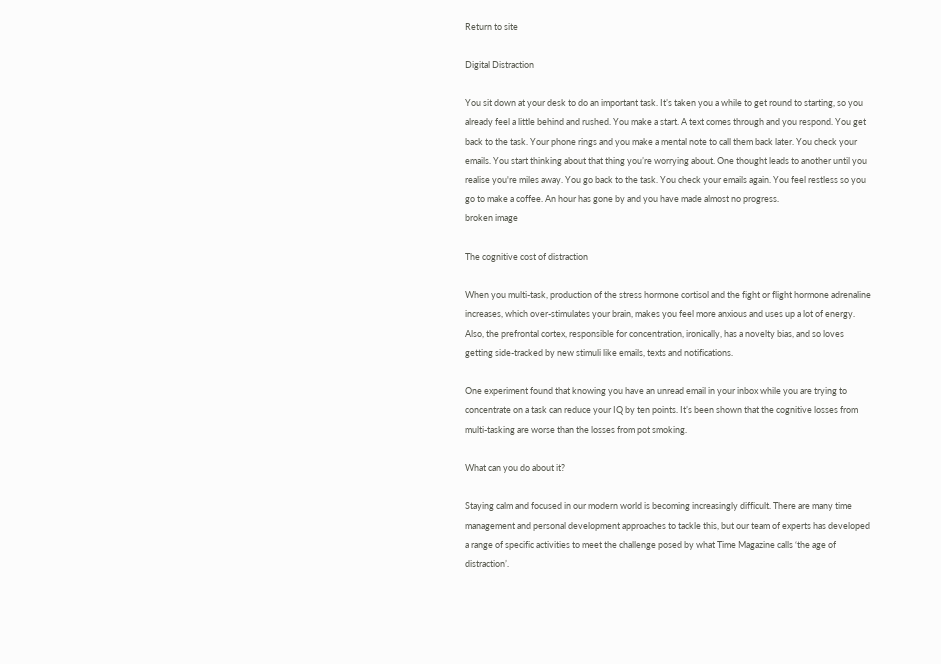Return to site

Digital Distraction

You sit down at your desk to do an important task. It’s taken you a while to get round to starting, so you already feel a little behind and rushed. You make a start. A text comes through and you respond. You get back to the task. Your phone rings and you make a mental note to call them back later. You check your emails. You start thinking about that thing you’re worrying about. One thought leads to another until you realise you're miles away. You go back to the task. You check your emails again. You feel restless so you go to make a coffee. An hour has gone by and you have made almost no progress.
broken image

The cognitive cost of distraction

When you multi-task, production of the stress hormone cortisol and the fight or flight hormone adrenaline increases, which over-stimulates your brain, makes you feel more anxious and uses up a lot of energy. Also, the prefrontal cortex, responsible for concentration, ironically, has a novelty bias, and so loves getting side-tracked by new stimuli like emails, texts and notifications.

One experiment found that knowing you have an unread email in your inbox while you are trying to concentrate on a task can reduce your IQ by ten points. It’s been shown that the cognitive losses from multi-tasking are worse than the losses from pot smoking.

What can you do about it?

Staying calm and focused in our modern world is becoming increasingly difficult. There are many time management and personal development approaches to tackle this, but our team of experts has developed a range of specific activities to meet the challenge posed by what Time Magazine calls ‘the age of distraction’.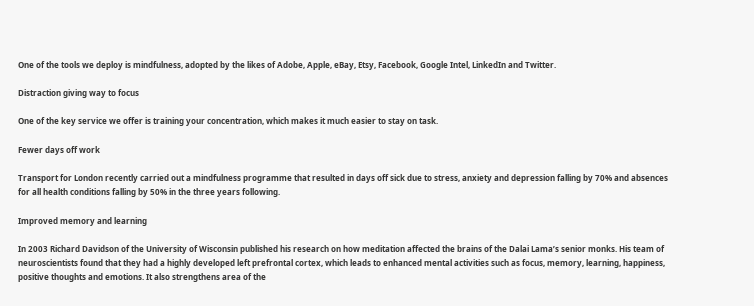One of the tools we deploy is mindfulness, adopted by the likes of Adobe, Apple, eBay, Etsy, Facebook, Google Intel, LinkedIn and Twitter.

Distraction giving way to focus

One of the key service we offer is training your concentration, which makes it much easier to stay on task.

Fewer days off work

Transport for London recently carried out a mindfulness programme that resulted in days off sick due to stress, anxiety and depression falling by 70% and absences for all health conditions falling by 50% in the three years following.

Improved memory and learning

In 2003 Richard Davidson of the University of Wisconsin published his research on how meditation affected the brains of the Dalai Lama’s senior monks. His team of neuroscientists found that they had a highly developed left prefrontal cortex, which leads to enhanced mental activities such as focus, memory, learning, happiness, positive thoughts and emotions. It also strengthens area of the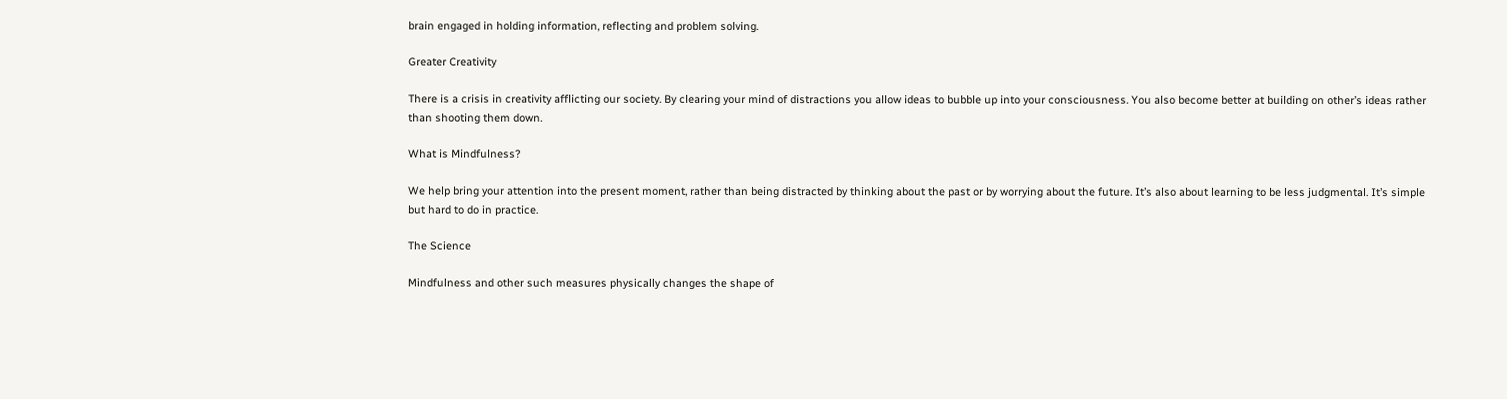brain engaged in holding information, reflecting and problem solving.

Greater Creativity

There is a crisis in creativity afflicting our society. By clearing your mind of distractions you allow ideas to bubble up into your consciousness. You also become better at building on other’s ideas rather than shooting them down.

What is Mindfulness?

We help bring your attention into the present moment, rather than being distracted by thinking about the past or by worrying about the future. It’s also about learning to be less judgmental. It’s simple but hard to do in practice.

The Science

Mindfulness and other such measures physically changes the shape of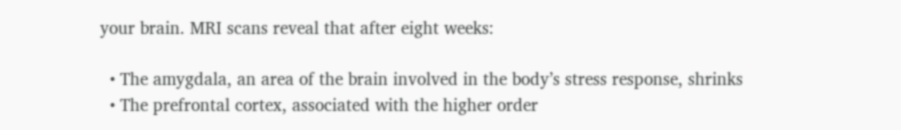your brain. MRI scans reveal that after eight weeks:

  • The amygdala, an area of the brain involved in the body’s stress response, shrinks
  • The prefrontal cortex, associated with the higher order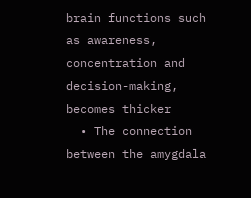brain functions such as awareness, concentration and decision-making, becomes thicker
  • The connection between the amygdala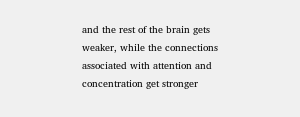and the rest of the brain gets weaker, while the connections associated with attention and concentration get stronger